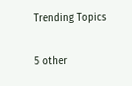Trending Topics

5 other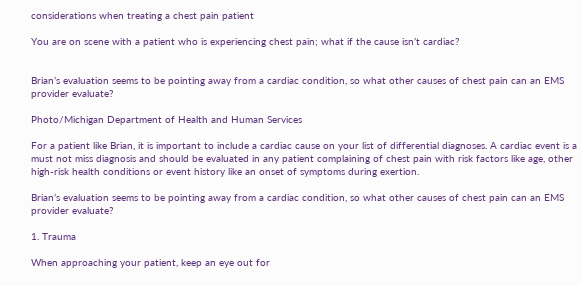considerations when treating a chest pain patient

You are on scene with a patient who is experiencing chest pain; what if the cause isn’t cardiac?


Brian’s evaluation seems to be pointing away from a cardiac condition, so what other causes of chest pain can an EMS provider evaluate?

Photo/Michigan Department of Health and Human Services

For a patient like Brian, it is important to include a cardiac cause on your list of differential diagnoses. A cardiac event is a must not miss diagnosis and should be evaluated in any patient complaining of chest pain with risk factors like age, other high-risk health conditions or event history like an onset of symptoms during exertion.

Brian’s evaluation seems to be pointing away from a cardiac condition, so what other causes of chest pain can an EMS provider evaluate?

1. Trauma

When approaching your patient, keep an eye out for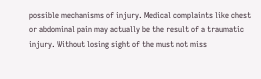possible mechanisms of injury. Medical complaints like chest or abdominal pain may actually be the result of a traumatic injury. Without losing sight of the must not miss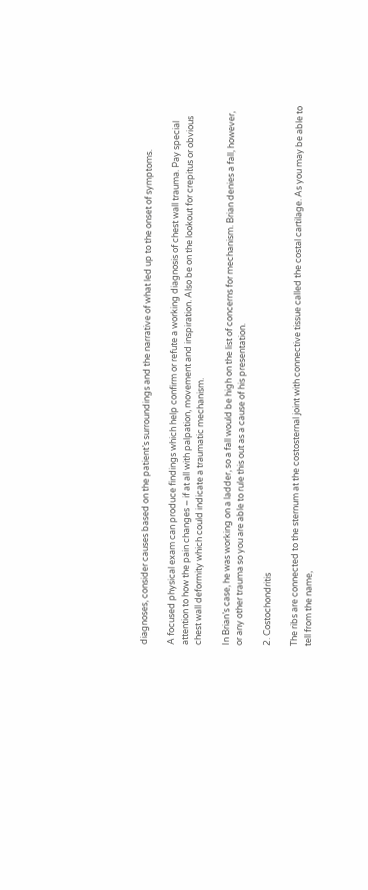diagnoses, consider causes based on the patient’s surroundings and the narrative of what led up to the onset of symptoms.

A focused physical exam can produce findings which help confirm or refute a working diagnosis of chest wall trauma. Pay special attention to how the pain changes – if at all with palpation, movement and inspiration. Also be on the lookout for crepitus or obvious chest wall deformity which could indicate a traumatic mechanism.

In Brian’s case, he was working on a ladder, so a fall would be high on the list of concerns for mechanism. Brian denies a fall, however, or any other trauma so you are able to rule this out as a cause of his presentation.

2. Costochondritis

The ribs are connected to the sternum at the costosternal joint with connective tissue called the costal cartilage. As you may be able to tell from the name,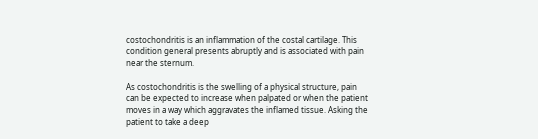costochondritis is an inflammation of the costal cartilage. This condition general presents abruptly and is associated with pain near the sternum.

As costochondritis is the swelling of a physical structure, pain can be expected to increase when palpated or when the patient moves in a way which aggravates the inflamed tissue. Asking the patient to take a deep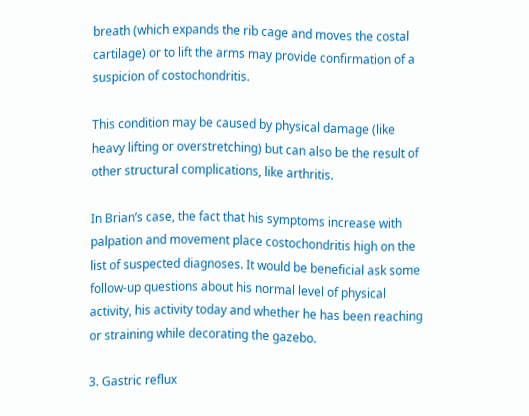breath (which expands the rib cage and moves the costal cartilage) or to lift the arms may provide confirmation of a suspicion of costochondritis.

This condition may be caused by physical damage (like heavy lifting or overstretching) but can also be the result of other structural complications, like arthritis.

In Brian’s case, the fact that his symptoms increase with palpation and movement place costochondritis high on the list of suspected diagnoses. It would be beneficial ask some follow-up questions about his normal level of physical activity, his activity today and whether he has been reaching or straining while decorating the gazebo.

3. Gastric reflux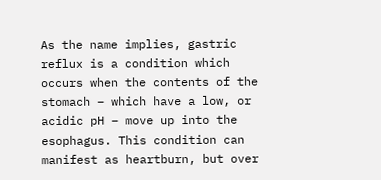As the name implies, gastric reflux is a condition which occurs when the contents of the stomach – which have a low, or acidic pH – move up into the esophagus. This condition can manifest as heartburn, but over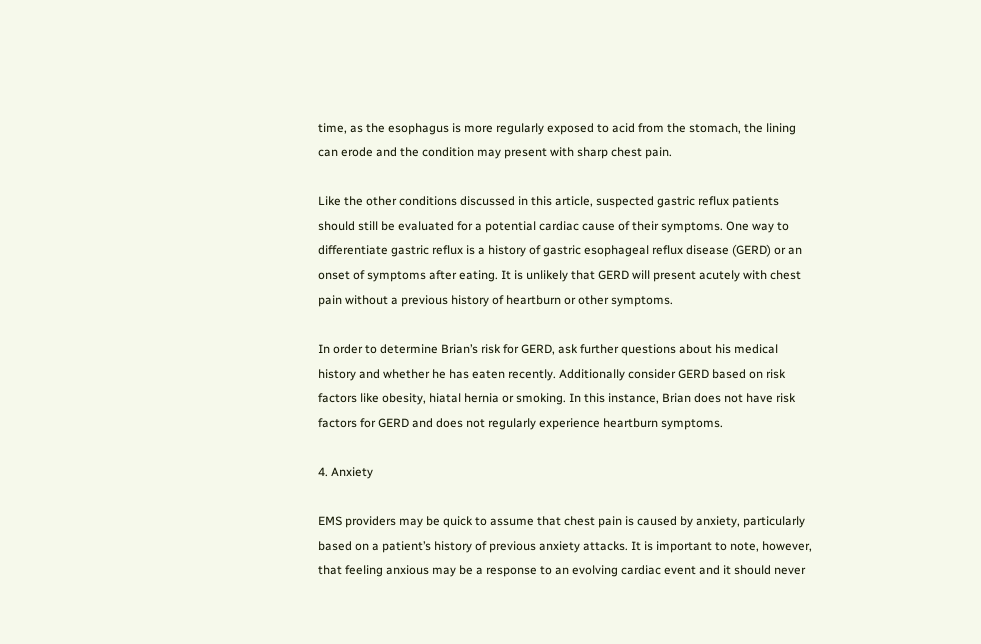time, as the esophagus is more regularly exposed to acid from the stomach, the lining can erode and the condition may present with sharp chest pain.

Like the other conditions discussed in this article, suspected gastric reflux patients should still be evaluated for a potential cardiac cause of their symptoms. One way to differentiate gastric reflux is a history of gastric esophageal reflux disease (GERD) or an onset of symptoms after eating. It is unlikely that GERD will present acutely with chest pain without a previous history of heartburn or other symptoms.

In order to determine Brian’s risk for GERD, ask further questions about his medical history and whether he has eaten recently. Additionally consider GERD based on risk factors like obesity, hiatal hernia or smoking. In this instance, Brian does not have risk factors for GERD and does not regularly experience heartburn symptoms.

4. Anxiety

EMS providers may be quick to assume that chest pain is caused by anxiety, particularly based on a patient’s history of previous anxiety attacks. It is important to note, however, that feeling anxious may be a response to an evolving cardiac event and it should never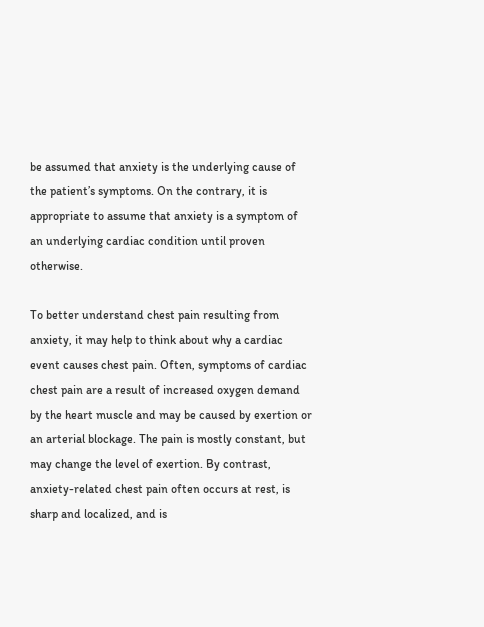be assumed that anxiety is the underlying cause of the patient’s symptoms. On the contrary, it is appropriate to assume that anxiety is a symptom of an underlying cardiac condition until proven otherwise.

To better understand chest pain resulting from anxiety, it may help to think about why a cardiac event causes chest pain. Often, symptoms of cardiac chest pain are a result of increased oxygen demand by the heart muscle and may be caused by exertion or an arterial blockage. The pain is mostly constant, but may change the level of exertion. By contrast, anxiety-related chest pain often occurs at rest, is sharp and localized, and is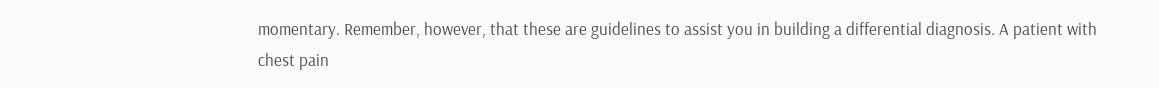momentary. Remember, however, that these are guidelines to assist you in building a differential diagnosis. A patient with chest pain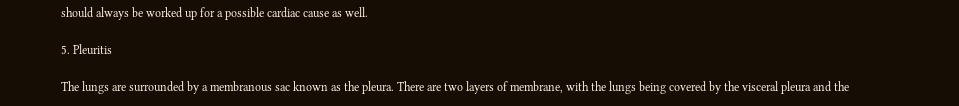should always be worked up for a possible cardiac cause as well.

5. Pleuritis

The lungs are surrounded by a membranous sac known as the pleura. There are two layers of membrane, with the lungs being covered by the visceral pleura and the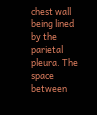chest wall being lined by the parietal pleura. The space between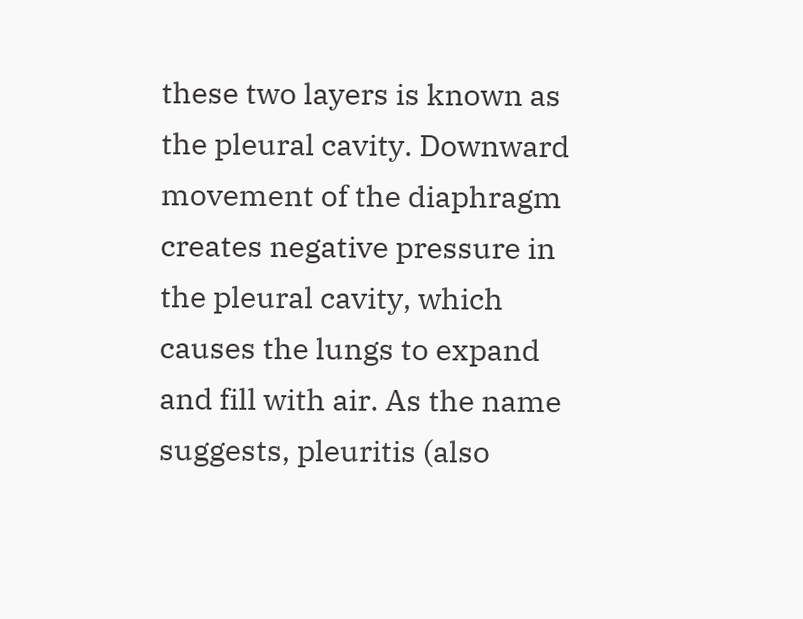these two layers is known as the pleural cavity. Downward movement of the diaphragm creates negative pressure in the pleural cavity, which causes the lungs to expand and fill with air. As the name suggests, pleuritis (also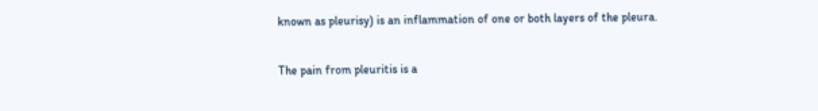known as pleurisy) is an inflammation of one or both layers of the pleura.

The pain from pleuritis is a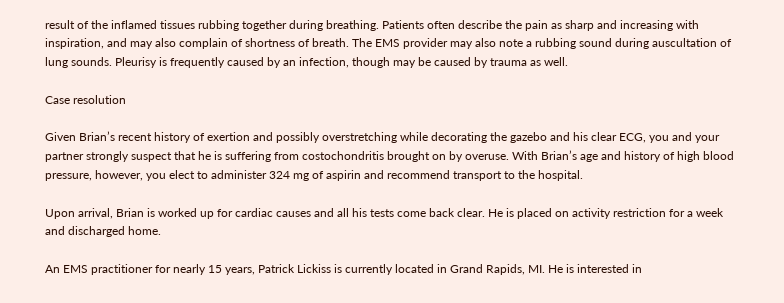result of the inflamed tissues rubbing together during breathing. Patients often describe the pain as sharp and increasing with inspiration, and may also complain of shortness of breath. The EMS provider may also note a rubbing sound during auscultation of lung sounds. Pleurisy is frequently caused by an infection, though may be caused by trauma as well.

Case resolution

Given Brian’s recent history of exertion and possibly overstretching while decorating the gazebo and his clear ECG, you and your partner strongly suspect that he is suffering from costochondritis brought on by overuse. With Brian’s age and history of high blood pressure, however, you elect to administer 324 mg of aspirin and recommend transport to the hospital.

Upon arrival, Brian is worked up for cardiac causes and all his tests come back clear. He is placed on activity restriction for a week and discharged home.

An EMS practitioner for nearly 15 years, Patrick Lickiss is currently located in Grand Rapids, MI. He is interested in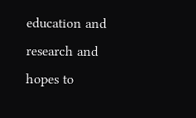education and research and hopes to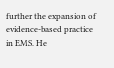further the expansion of evidence-based practice in EMS. He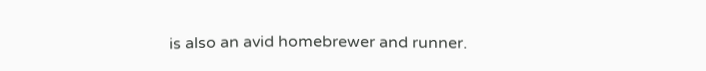is also an avid homebrewer and runner.